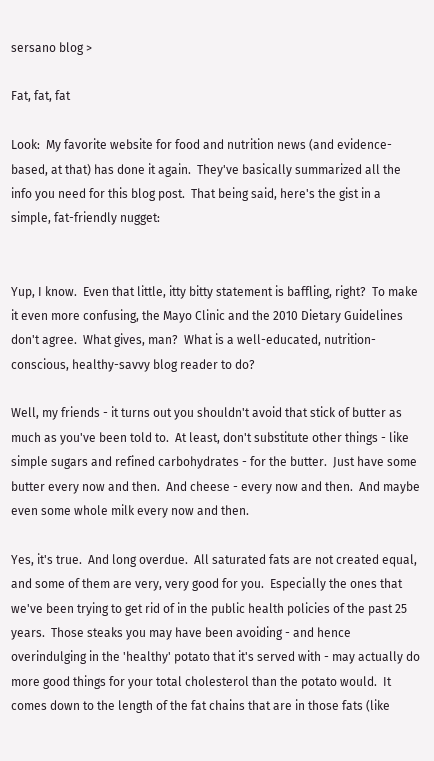sersano blog >

Fat, fat, fat

Look:  My favorite website for food and nutrition news (and evidence-based, at that) has done it again.  They've basically summarized all the info you need for this blog post.  That being said, here's the gist in a simple, fat-friendly nugget:


Yup, I know.  Even that little, itty bitty statement is baffling, right?  To make it even more confusing, the Mayo Clinic and the 2010 Dietary Guidelines don't agree.  What gives, man?  What is a well-educated, nutrition-conscious, healthy-savvy blog reader to do?

Well, my friends - it turns out you shouldn't avoid that stick of butter as much as you've been told to.  At least, don't substitute other things - like simple sugars and refined carbohydrates - for the butter.  Just have some butter every now and then.  And cheese - every now and then.  And maybe even some whole milk every now and then.

Yes, it's true.  And long overdue.  All saturated fats are not created equal, and some of them are very, very good for you.  Especially the ones that we've been trying to get rid of in the public health policies of the past 25 years.  Those steaks you may have been avoiding - and hence overindulging in the 'healthy' potato that it's served with - may actually do more good things for your total cholesterol than the potato would.  It comes down to the length of the fat chains that are in those fats (like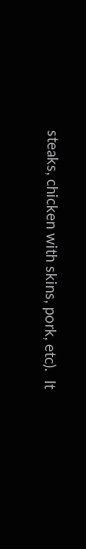steaks, chicken with skins, pork, etc).  It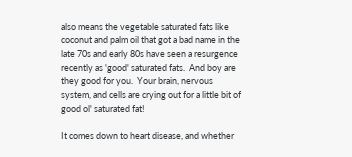also means the vegetable saturated fats like coconut and palm oil that got a bad name in the late 70s and early 80s have seen a resurgence recently as 'good' saturated fats.  And boy are they good for you.  Your brain, nervous system, and cells are crying out for a little bit of good ol' saturated fat!

It comes down to heart disease, and whether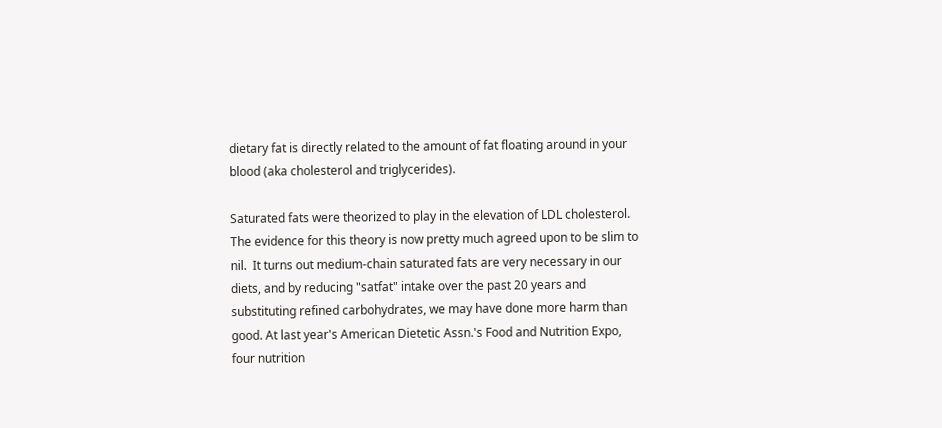dietary fat is directly related to the amount of fat floating around in your blood (aka cholesterol and triglycerides).

Saturated fats were theorized to play in the elevation of LDL cholesterol.  The evidence for this theory is now pretty much agreed upon to be slim to nil.  It turns out medium-chain saturated fats are very necessary in our diets, and by reducing "satfat" intake over the past 20 years and substituting refined carbohydrates, we may have done more harm than good. At last year's American Dietetic Assn.'s Food and Nutrition Expo, four nutrition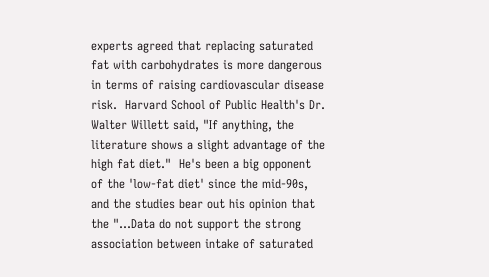experts agreed that replacing saturated fat with carbohydrates is more dangerous in terms of raising cardiovascular disease risk.  Harvard School of Public Health's Dr. Walter Willett said, "If anything, the literature shows a slight advantage of the high fat diet."  He's been a big opponent of the 'low-fat diet' since the mid-90s, and the studies bear out his opinion that the "...Data do not support the strong association between intake of saturated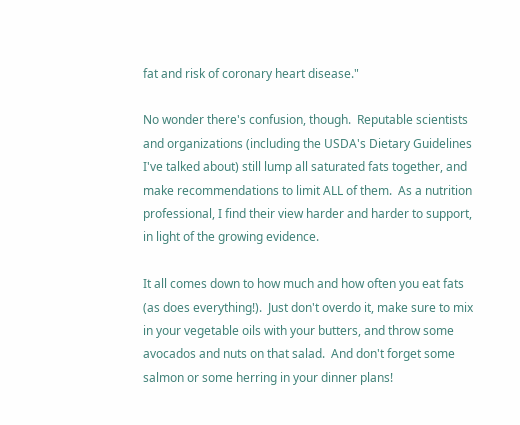fat and risk of coronary heart disease."

No wonder there's confusion, though.  Reputable scientists and organizations (including the USDA's Dietary Guidelines I've talked about) still lump all saturated fats together, and make recommendations to limit ALL of them.  As a nutrition professional, I find their view harder and harder to support, in light of the growing evidence.

It all comes down to how much and how often you eat fats (as does everything!).  Just don't overdo it, make sure to mix in your vegetable oils with your butters, and throw some avocados and nuts on that salad.  And don't forget some salmon or some herring in your dinner plans!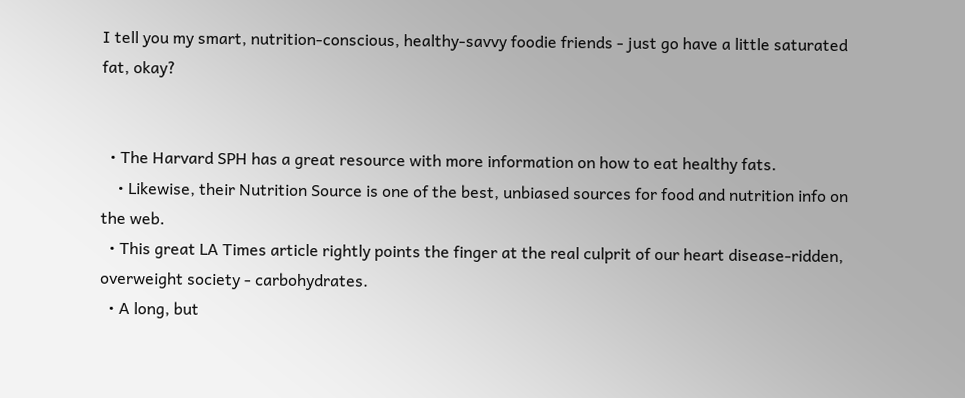I tell you my smart, nutrition-conscious, healthy-savvy foodie friends - just go have a little saturated fat, okay?


  • The Harvard SPH has a great resource with more information on how to eat healthy fats.
    • Likewise, their Nutrition Source is one of the best, unbiased sources for food and nutrition info on the web.
  • This great LA Times article rightly points the finger at the real culprit of our heart disease-ridden, overweight society - carbohydrates.
  • A long, but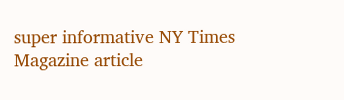super informative NY Times Magazine article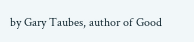by Gary Taubes, author of Good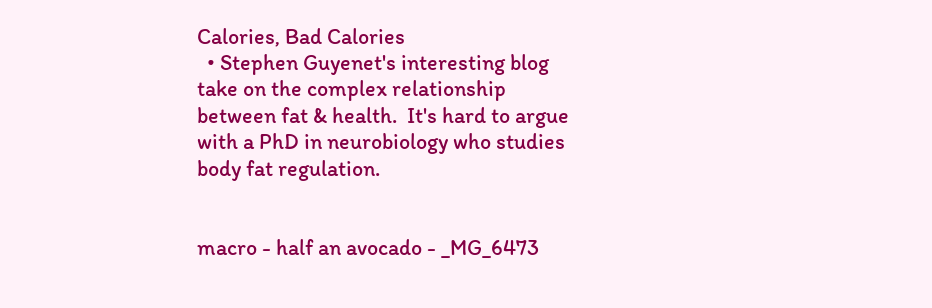Calories, Bad Calories
  • Stephen Guyenet's interesting blog take on the complex relationship between fat & health.  It's hard to argue with a PhD in neurobiology who studies body fat regulation.


macro - half an avocado - _MG_6473